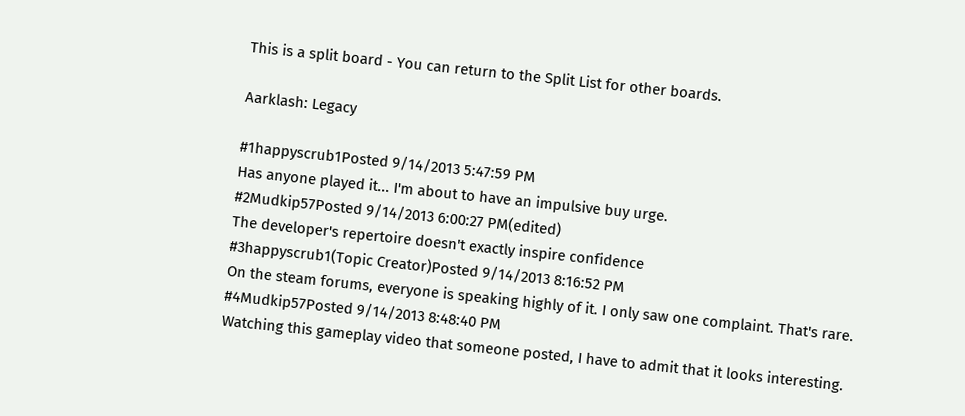This is a split board - You can return to the Split List for other boards.

Aarklash: Legacy

#1happyscrub1Posted 9/14/2013 5:47:59 PM
Has anyone played it... I'm about to have an impulsive buy urge.
#2Mudkip57Posted 9/14/2013 6:00:27 PM(edited)
The developer's repertoire doesn't exactly inspire confidence
#3happyscrub1(Topic Creator)Posted 9/14/2013 8:16:52 PM
On the steam forums, everyone is speaking highly of it. I only saw one complaint. That's rare.
#4Mudkip57Posted 9/14/2013 8:48:40 PM
Watching this gameplay video that someone posted, I have to admit that it looks interesting.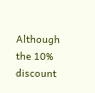Although the 10% discount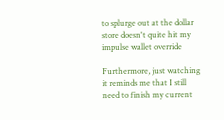to splurge out at the dollar store doesn't quite hit my impulse wallet override

Furthermore, just watching it reminds me that I still need to finish my current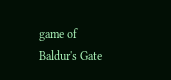game of Baldur's Gate